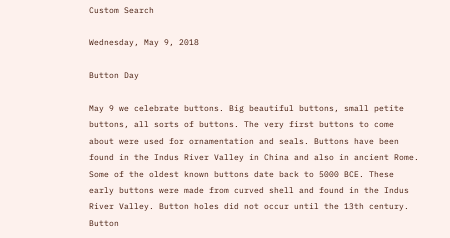Custom Search

Wednesday, May 9, 2018

Button Day

May 9 we celebrate buttons. Big beautiful buttons, small petite buttons, all sorts of buttons. The very first buttons to come about were used for ornamentation and seals. Buttons have been found in the Indus River Valley in China and also in ancient Rome. Some of the oldest known buttons date back to 5000 BCE. These early buttons were made from curved shell and found in the Indus River Valley. Button holes did not occur until the 13th century. Button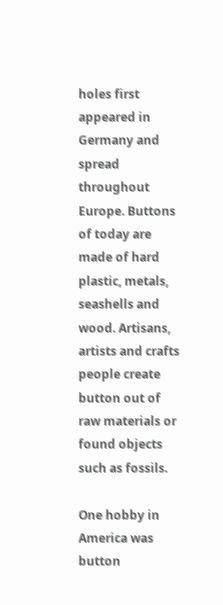holes first appeared in Germany and spread throughout Europe. Buttons of today are made of hard plastic, metals, seashells and wood. Artisans, artists and crafts people create button out of raw materials or found objects such as fossils.

One hobby in America was button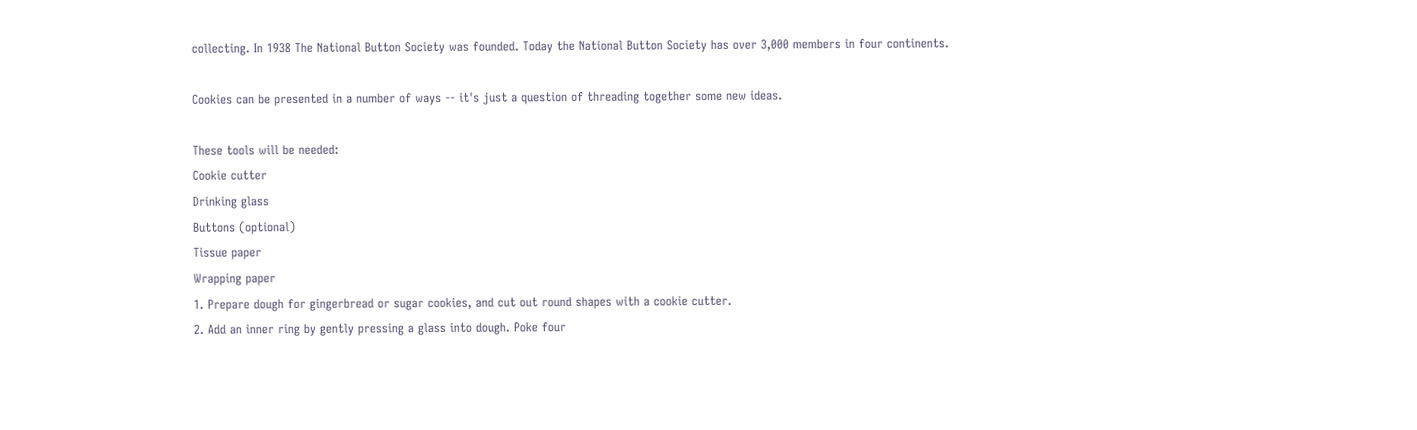collecting. In 1938 The National Button Society was founded. Today the National Button Society has over 3,000 members in four continents.

Cookies can be presented in a number of ways -- it's just a question of threading together some new ideas.

These tools will be needed:
Cookie cutter
Drinking glass
Buttons (optional)
Tissue paper
Wrapping paper
1. Prepare dough for gingerbread or sugar cookies, and cut out round shapes with a cookie cutter.
2. Add an inner ring by gently pressing a glass into dough. Poke four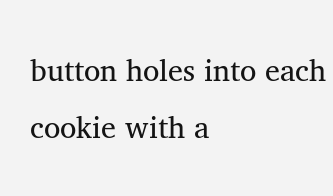button holes into each cookie with a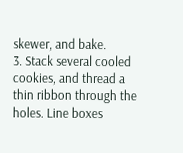skewer, and bake.
3. Stack several cooled cookies, and thread a thin ribbon through the holes. Line boxes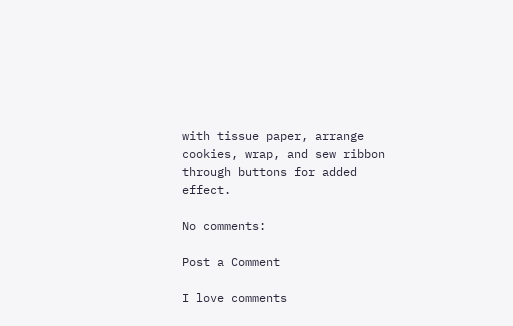with tissue paper, arrange cookies, wrap, and sew ribbon through buttons for added effect.

No comments:

Post a Comment

I love comments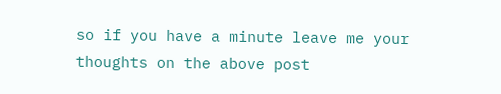so if you have a minute leave me your thoughts on the above post